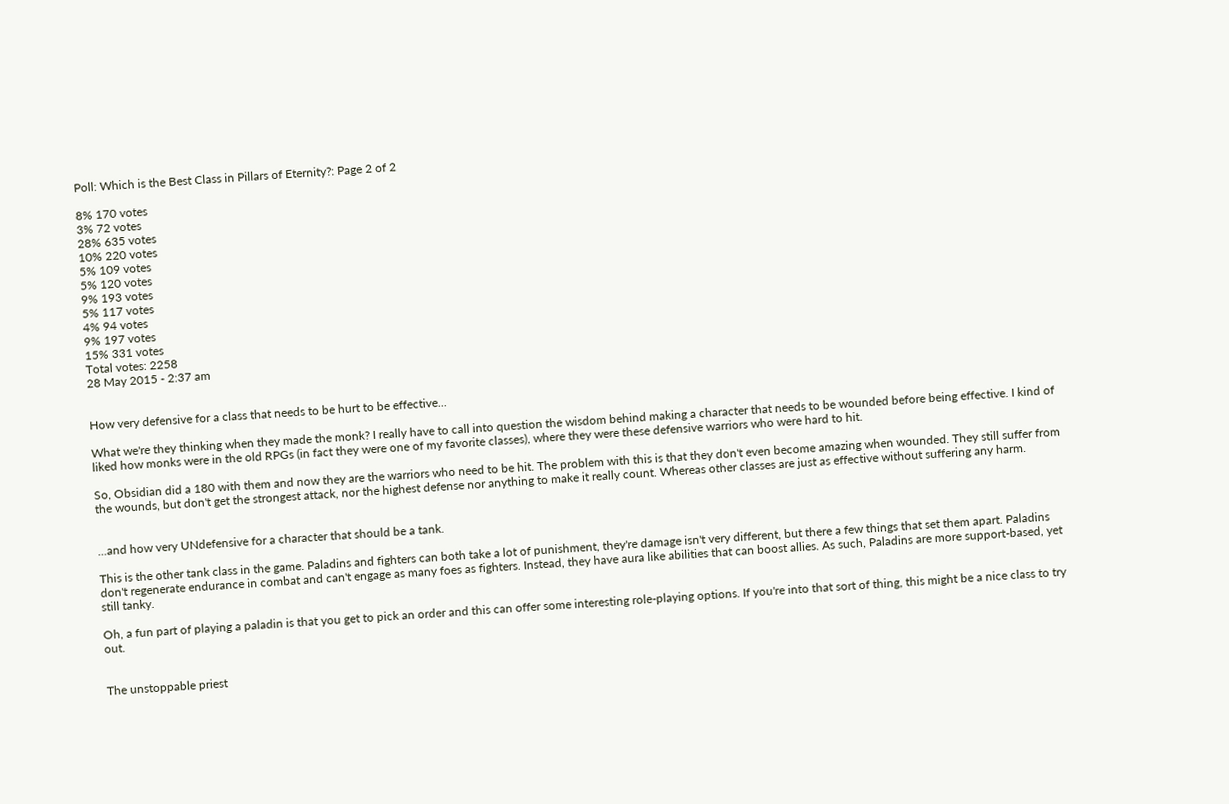Poll: Which is the Best Class in Pillars of Eternity?: Page 2 of 2

8% 170 votes
3% 72 votes
28% 635 votes
10% 220 votes
5% 109 votes
5% 120 votes
9% 193 votes
5% 117 votes
4% 94 votes
9% 197 votes
15% 331 votes
Total votes: 2258
28 May 2015 - 2:37 am


How very defensive for a class that needs to be hurt to be effective...

What we're they thinking when they made the monk? I really have to call into question the wisdom behind making a character that needs to be wounded before being effective. I kind of liked how monks were in the old RPGs (in fact they were one of my favorite classes), where they were these defensive warriors who were hard to hit.

So, Obsidian did a 180 with them and now they are the warriors who need to be hit. The problem with this is that they don't even become amazing when wounded. They still suffer from the wounds, but don't get the strongest attack, nor the highest defense nor anything to make it really count. Whereas other classes are just as effective without suffering any harm.


...and how very UNdefensive for a character that should be a tank.

This is the other tank class in the game. Paladins and fighters can both take a lot of punishment, they're damage isn't very different, but there a few things that set them apart. Paladins don't regenerate endurance in combat and can't engage as many foes as fighters. Instead, they have aura like abilities that can boost allies. As such, Paladins are more support-based, yet still tanky.

Oh, a fun part of playing a paladin is that you get to pick an order and this can offer some interesting role-playing options. If you're into that sort of thing, this might be a nice class to try out.


The unstoppable priest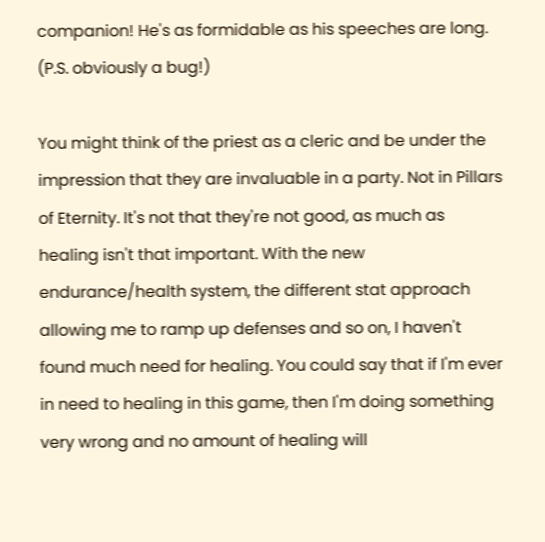companion! He's as formidable as his speeches are long. (P.S. obviously a bug!)

You might think of the priest as a cleric and be under the impression that they are invaluable in a party. Not in Pillars of Eternity. It's not that they're not good, as much as healing isn't that important. With the new endurance/health system, the different stat approach allowing me to ramp up defenses and so on, I haven't found much need for healing. You could say that if I'm ever in need to healing in this game, then I'm doing something very wrong and no amount of healing will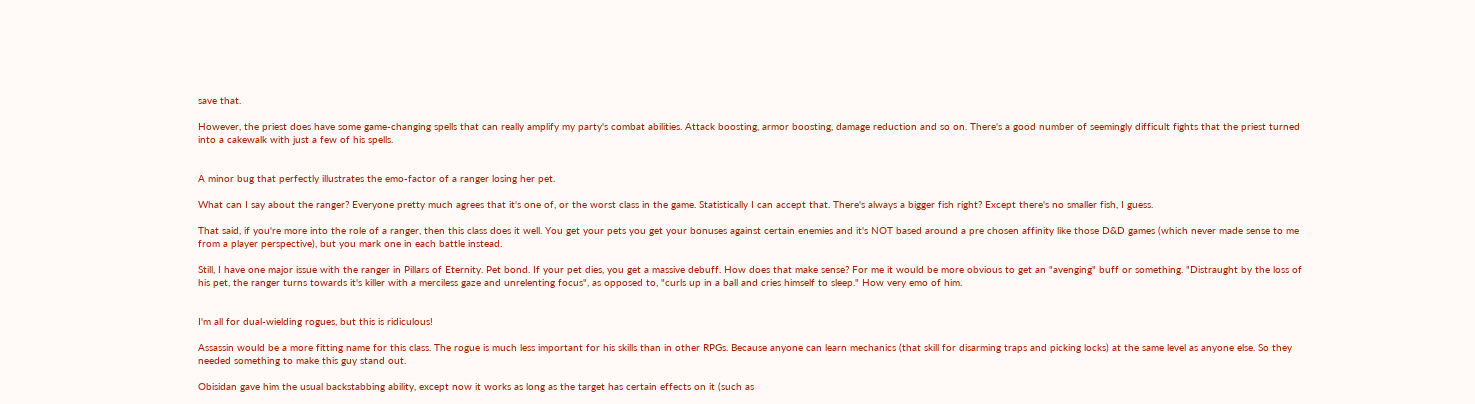save that.

However, the priest does have some game-changing spells that can really amplify my party's combat abilities. Attack boosting, armor boosting, damage reduction and so on. There's a good number of seemingly difficult fights that the priest turned into a cakewalk with just a few of his spells.


A minor bug that perfectly illustrates the emo-factor of a ranger losing her pet.

What can I say about the ranger? Everyone pretty much agrees that it's one of, or the worst class in the game. Statistically I can accept that. There's always a bigger fish right? Except there's no smaller fish, I guess.

That said, if you're more into the role of a ranger, then this class does it well. You get your pets you get your bonuses against certain enemies and it's NOT based around a pre chosen affinity like those D&D games (which never made sense to me from a player perspective), but you mark one in each battle instead.

Still, I have one major issue with the ranger in Pillars of Eternity. Pet bond. If your pet dies, you get a massive debuff. How does that make sense? For me it would be more obvious to get an "avenging" buff or something. "Distraught by the loss of his pet, the ranger turns towards it's killer with a merciless gaze and unrelenting focus", as opposed to, "curls up in a ball and cries himself to sleep." How very emo of him.


I'm all for dual-wielding rogues, but this is ridiculous!

Assassin would be a more fitting name for this class. The rogue is much less important for his skills than in other RPGs. Because anyone can learn mechanics (that skill for disarming traps and picking locks) at the same level as anyone else. So they needed something to make this guy stand out.

Obisidan gave him the usual backstabbing ability, except now it works as long as the target has certain effects on it (such as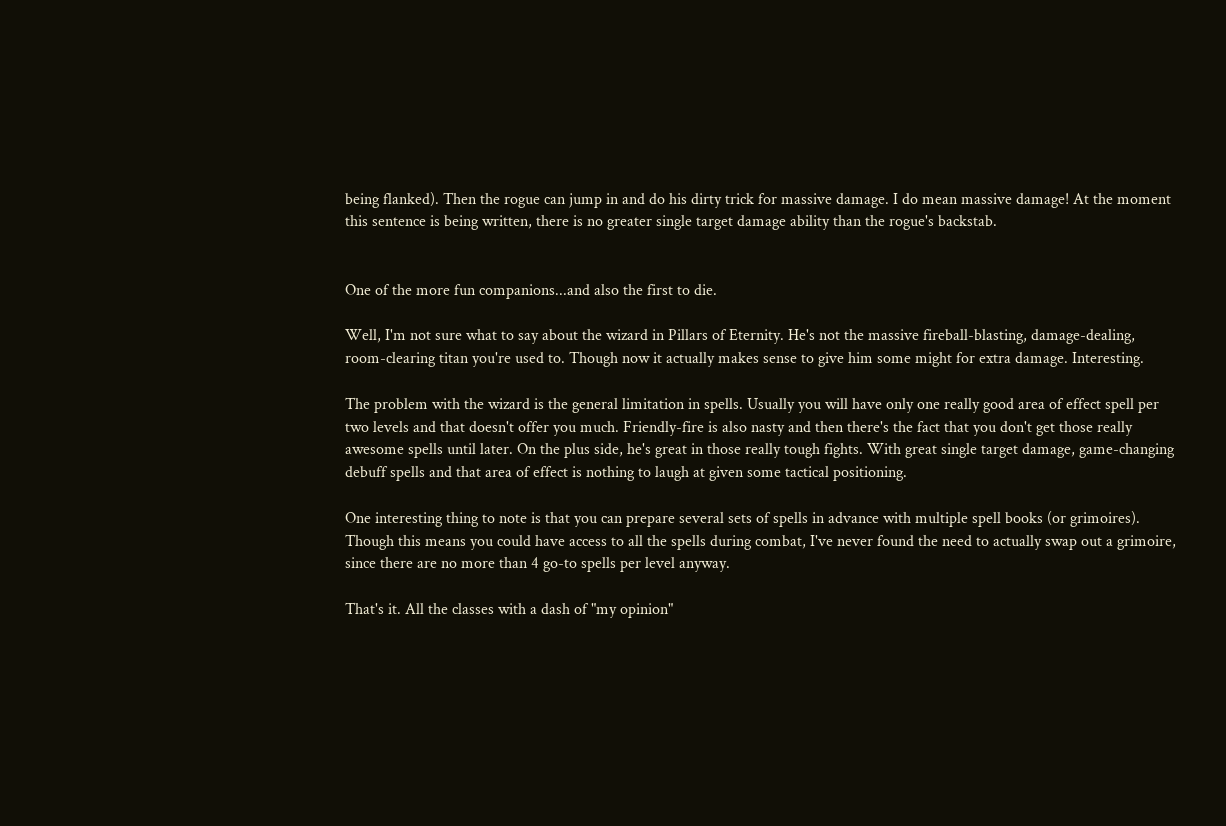being flanked). Then the rogue can jump in and do his dirty trick for massive damage. I do mean massive damage! At the moment this sentence is being written, there is no greater single target damage ability than the rogue's backstab.


One of the more fun companions...and also the first to die.

Well, I'm not sure what to say about the wizard in Pillars of Eternity. He's not the massive fireball-blasting, damage-dealing, room-clearing titan you're used to. Though now it actually makes sense to give him some might for extra damage. Interesting.

The problem with the wizard is the general limitation in spells. Usually you will have only one really good area of effect spell per two levels and that doesn't offer you much. Friendly-fire is also nasty and then there's the fact that you don't get those really awesome spells until later. On the plus side, he's great in those really tough fights. With great single target damage, game-changing debuff spells and that area of effect is nothing to laugh at given some tactical positioning.

One interesting thing to note is that you can prepare several sets of spells in advance with multiple spell books (or grimoires). Though this means you could have access to all the spells during combat, I've never found the need to actually swap out a grimoire, since there are no more than 4 go-to spells per level anyway.

That's it. All the classes with a dash of "my opinion"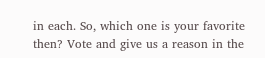in each. So, which one is your favorite then? Vote and give us a reason in the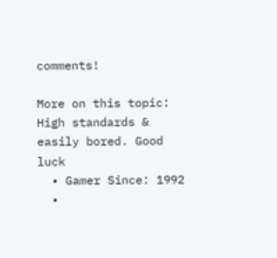comments!

More on this topic:
High standards & easily bored. Good luck
  • Gamer Since: 1992
  •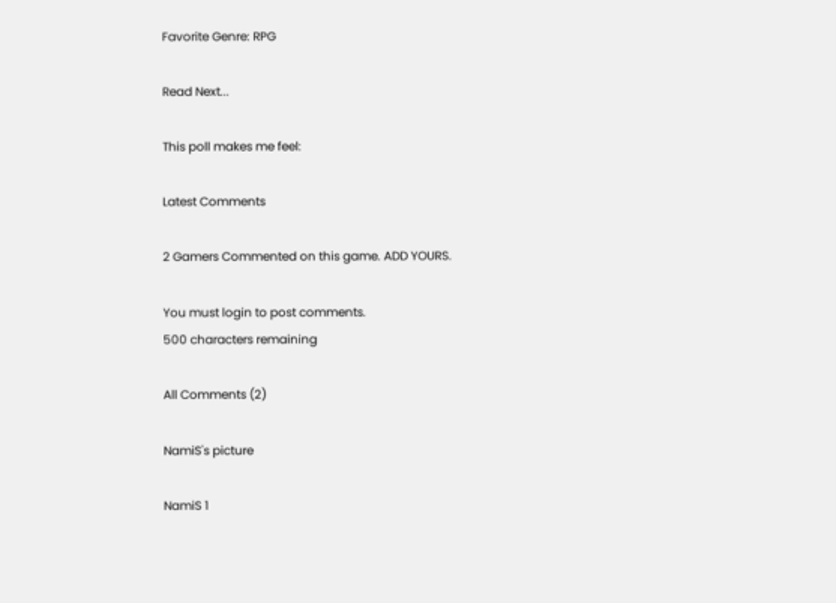Favorite Genre: RPG

Read Next...

This poll makes me feel:

Latest Comments

2 Gamers Commented on this game. ADD YOURS.

You must login to post comments.
500 characters remaining

All Comments (2)

NamiS's picture

NamiS 1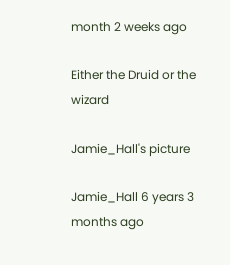month 2 weeks ago

Either the Druid or the wizard

Jamie_Hall's picture

Jamie_Hall 6 years 3 months ago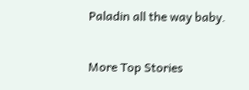Paladin all the way baby.

More Top Stories